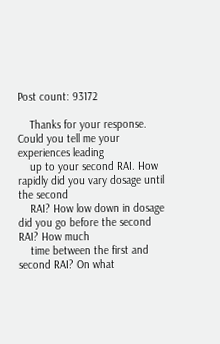Post count: 93172

    Thanks for your response. Could you tell me your experiences leading
    up to your second RAI. How rapidly did you vary dosage until the second
    RAI? How low down in dosage did you go before the second RAI? How much
    time between the first and second RAI? On what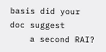basis did your doc suggest
    a second RAI?